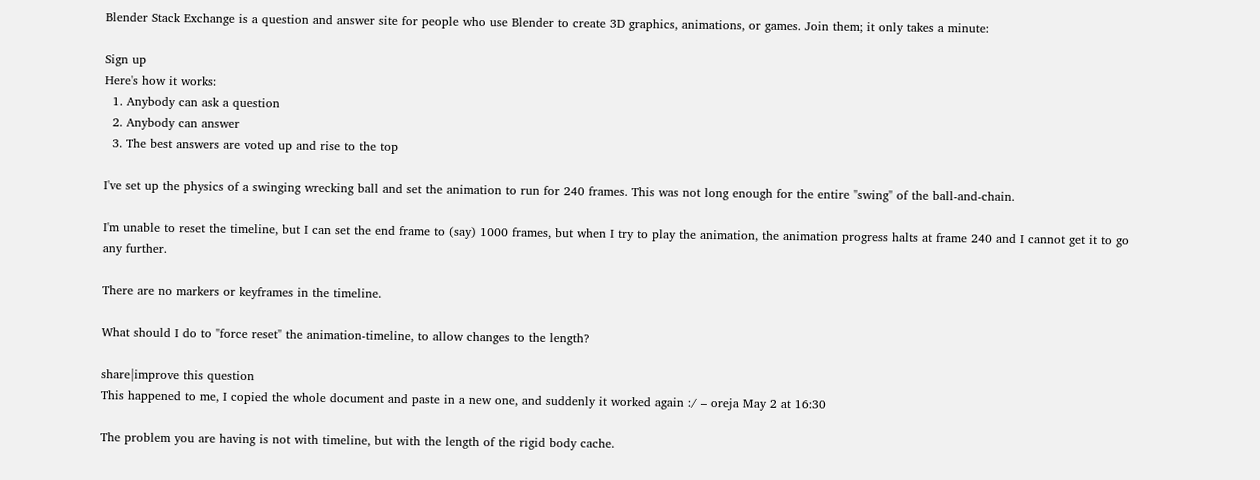Blender Stack Exchange is a question and answer site for people who use Blender to create 3D graphics, animations, or games. Join them; it only takes a minute:

Sign up
Here's how it works:
  1. Anybody can ask a question
  2. Anybody can answer
  3. The best answers are voted up and rise to the top

I've set up the physics of a swinging wrecking ball and set the animation to run for 240 frames. This was not long enough for the entire "swing" of the ball-and-chain.

I'm unable to reset the timeline, but I can set the end frame to (say) 1000 frames, but when I try to play the animation, the animation progress halts at frame 240 and I cannot get it to go any further.

There are no markers or keyframes in the timeline.

What should I do to "force reset" the animation-timeline, to allow changes to the length?

share|improve this question
This happened to me, I copied the whole document and paste in a new one, and suddenly it worked again :/ – oreja May 2 at 16:30

The problem you are having is not with timeline, but with the length of the rigid body cache.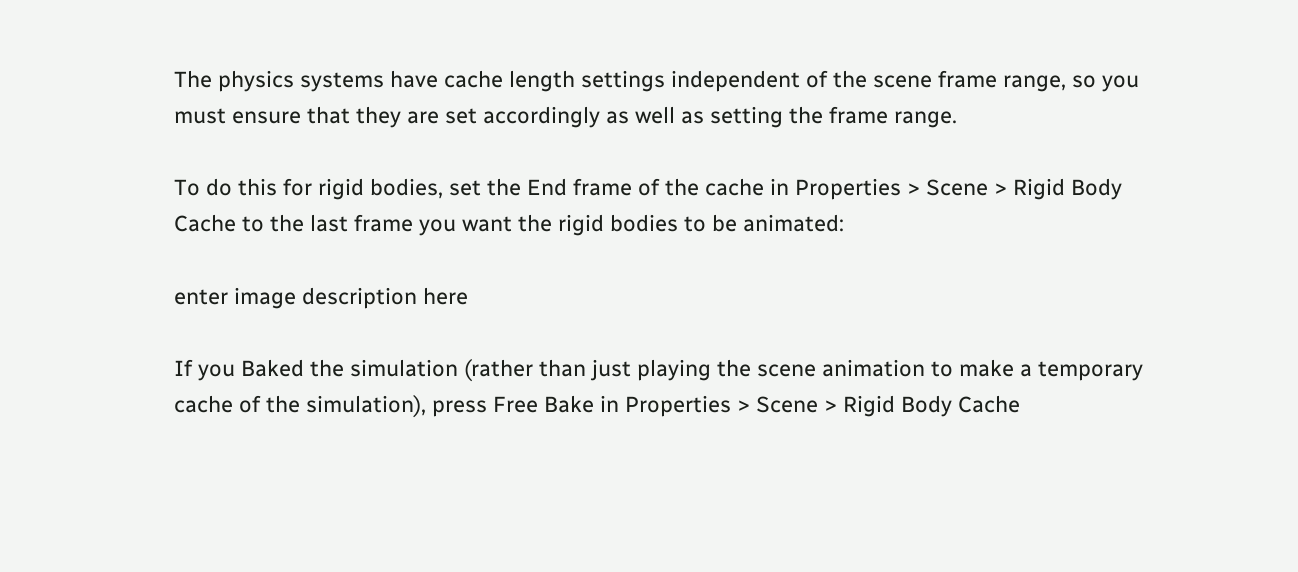The physics systems have cache length settings independent of the scene frame range, so you must ensure that they are set accordingly as well as setting the frame range.

To do this for rigid bodies, set the End frame of the cache in Properties > Scene > Rigid Body Cache to the last frame you want the rigid bodies to be animated:

enter image description here

If you Baked the simulation (rather than just playing the scene animation to make a temporary cache of the simulation), press Free Bake in Properties > Scene > Rigid Body Cache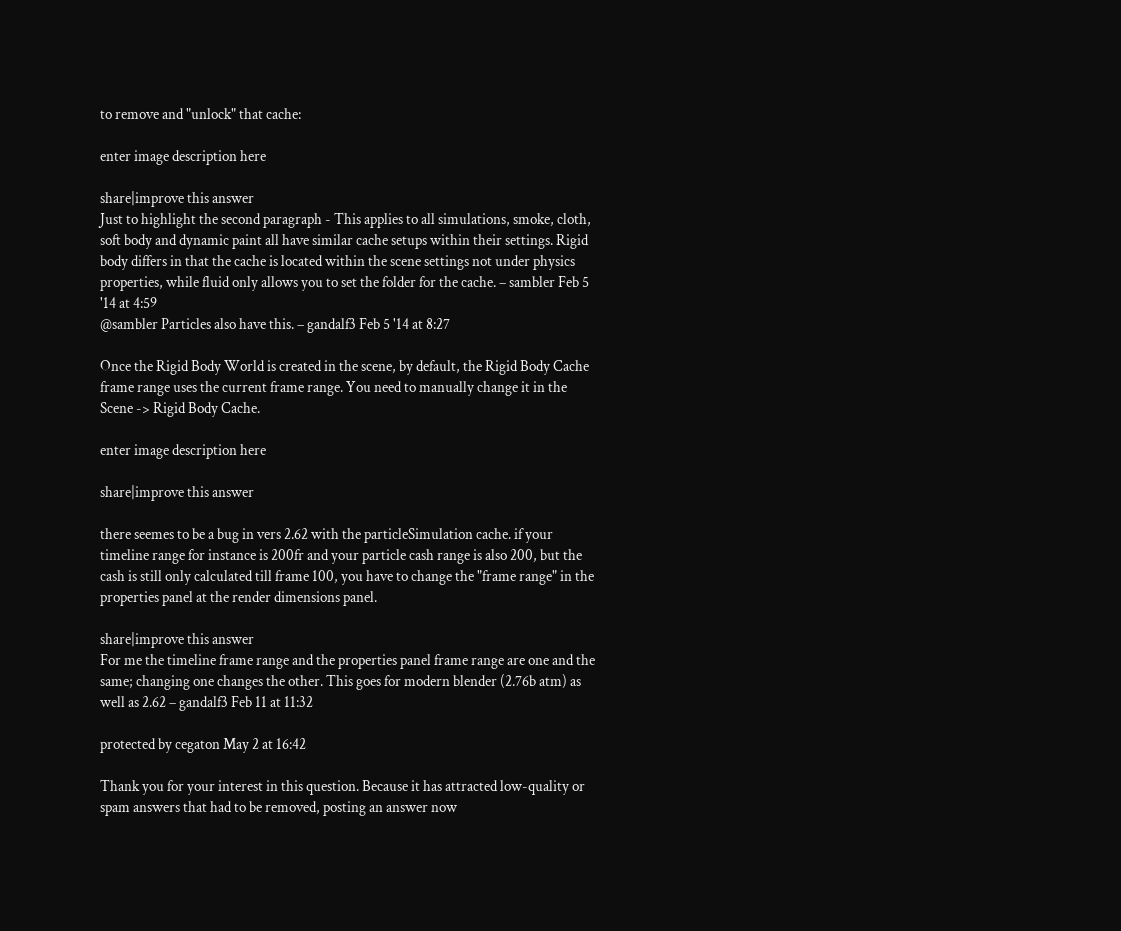to remove and "unlock" that cache:

enter image description here

share|improve this answer
Just to highlight the second paragraph - This applies to all simulations, smoke, cloth, soft body and dynamic paint all have similar cache setups within their settings. Rigid body differs in that the cache is located within the scene settings not under physics properties, while fluid only allows you to set the folder for the cache. – sambler Feb 5 '14 at 4:59
@sambler Particles also have this. – gandalf3 Feb 5 '14 at 8:27

Once the Rigid Body World is created in the scene, by default, the Rigid Body Cache frame range uses the current frame range. You need to manually change it in the Scene -> Rigid Body Cache.

enter image description here

share|improve this answer

there seemes to be a bug in vers 2.62 with the particleSimulation cache. if your timeline range for instance is 200fr and your particle cash range is also 200, but the cash is still only calculated till frame 100, you have to change the "frame range" in the properties panel at the render dimensions panel.

share|improve this answer
For me the timeline frame range and the properties panel frame range are one and the same; changing one changes the other. This goes for modern blender (2.76b atm) as well as 2.62 – gandalf3 Feb 11 at 11:32

protected by cegaton May 2 at 16:42

Thank you for your interest in this question. Because it has attracted low-quality or spam answers that had to be removed, posting an answer now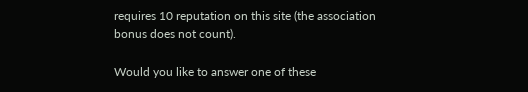requires 10 reputation on this site (the association bonus does not count).

Would you like to answer one of these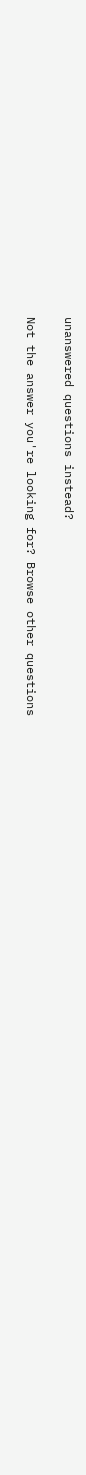unanswered questions instead?

Not the answer you're looking for? Browse other questions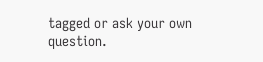tagged or ask your own question.